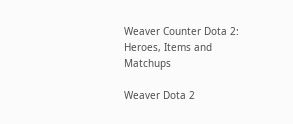Weaver Counter Dota 2: Heroes, Items and Matchups

Weaver Dota 2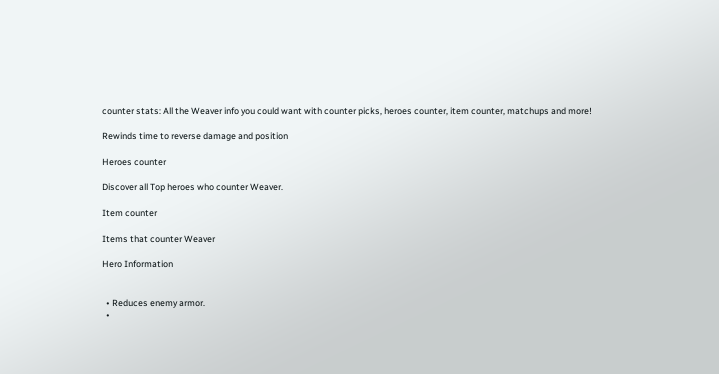counter stats: All the Weaver info you could want with counter picks, heroes counter, item counter, matchups and more!

Rewinds time to reverse damage and position

Heroes counter

Discover all Top heroes who counter Weaver.

Item counter

Items that counter Weaver

Hero Information


  • Reduces enemy armor.
  •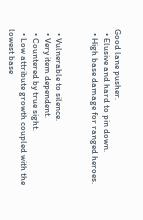Good lane pusher.
  • Elusive and hard to pin down.
  • High base damage for ranged heroes.


  • Vulnerable to silence.
  • Very item dependent.
  • Countered by true sight.
  • Low attribute growth coupled with the lowest base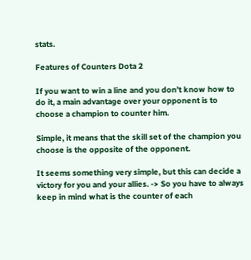stats.

Features of Counters Dota 2

If you want to win a line and you don’t know how to do it, a main advantage over your opponent is to choose a champion to counter him.

Simple, it means that the skill set of the champion you choose is the opposite of the opponent.

It seems something very simple, but this can decide a victory for you and your allies. -> So you have to always keep in mind what is the counter of each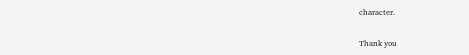character.

Thank you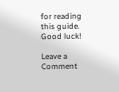for reading this guide. Good luck!

Leave a Comment